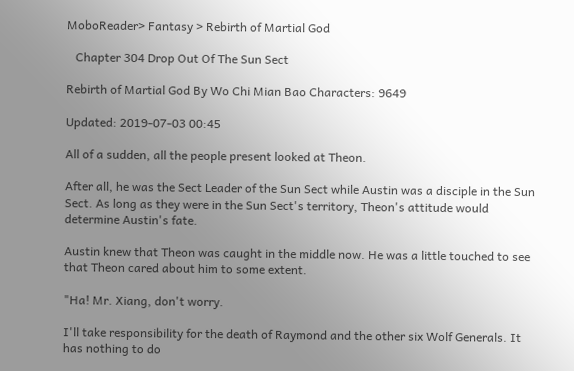MoboReader> Fantasy > Rebirth of Martial God

   Chapter 304 Drop Out Of The Sun Sect

Rebirth of Martial God By Wo Chi Mian Bao Characters: 9649

Updated: 2019-07-03 00:45

All of a sudden, all the people present looked at Theon.

After all, he was the Sect Leader of the Sun Sect while Austin was a disciple in the Sun Sect. As long as they were in the Sun Sect's territory, Theon's attitude would determine Austin's fate.

Austin knew that Theon was caught in the middle now. He was a little touched to see that Theon cared about him to some extent.

"Ha! Mr. Xiang, don't worry.

I'll take responsibility for the death of Raymond and the other six Wolf Generals. It has nothing to do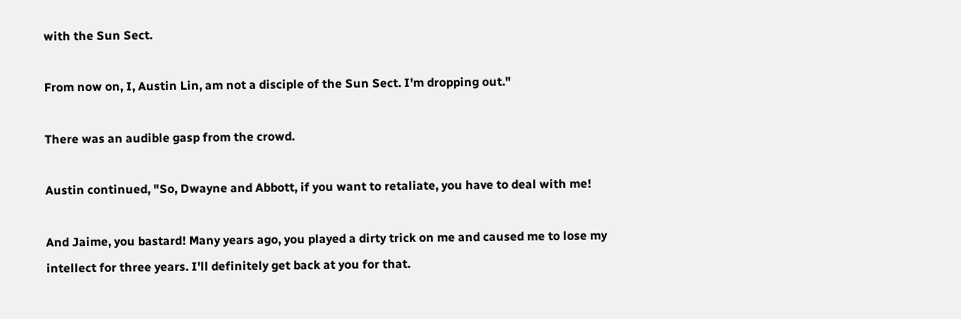with the Sun Sect.

From now on, I, Austin Lin, am not a disciple of the Sun Sect. I'm dropping out."

There was an audible gasp from the crowd.

Austin continued, "So, Dwayne and Abbott, if you want to retaliate, you have to deal with me!

And Jaime, you bastard! Many years ago, you played a dirty trick on me and caused me to lose my intellect for three years. I'll definitely get back at you for that.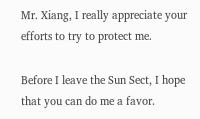Mr. Xiang, I really appreciate your efforts to try to protect me.

Before I leave the Sun Sect, I hope that you can do me a favor.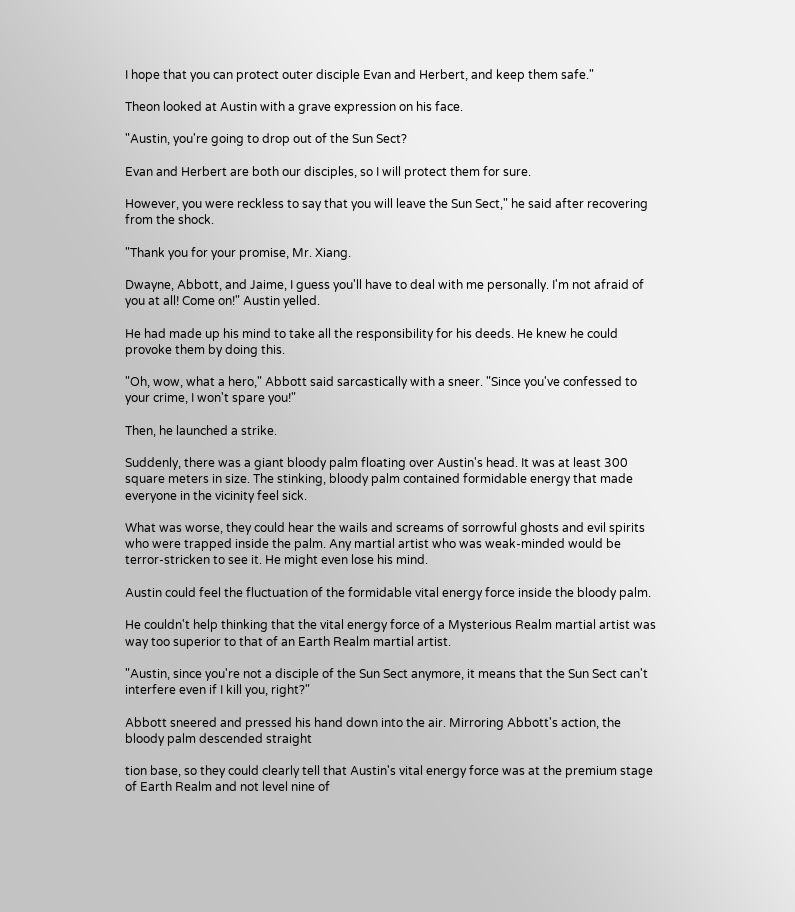I hope that you can protect outer disciple Evan and Herbert, and keep them safe."

Theon looked at Austin with a grave expression on his face.

"Austin, you're going to drop out of the Sun Sect?

Evan and Herbert are both our disciples, so I will protect them for sure.

However, you were reckless to say that you will leave the Sun Sect," he said after recovering from the shock.

"Thank you for your promise, Mr. Xiang.

Dwayne, Abbott, and Jaime, I guess you'll have to deal with me personally. I'm not afraid of you at all! Come on!" Austin yelled.

He had made up his mind to take all the responsibility for his deeds. He knew he could provoke them by doing this.

"Oh, wow, what a hero," Abbott said sarcastically with a sneer. "Since you've confessed to your crime, I won't spare you!"

Then, he launched a strike.

Suddenly, there was a giant bloody palm floating over Austin's head. It was at least 300 square meters in size. The stinking, bloody palm contained formidable energy that made everyone in the vicinity feel sick.

What was worse, they could hear the wails and screams of sorrowful ghosts and evil spirits who were trapped inside the palm. Any martial artist who was weak-minded would be terror-stricken to see it. He might even lose his mind.

Austin could feel the fluctuation of the formidable vital energy force inside the bloody palm.

He couldn't help thinking that the vital energy force of a Mysterious Realm martial artist was way too superior to that of an Earth Realm martial artist.

"Austin, since you're not a disciple of the Sun Sect anymore, it means that the Sun Sect can't interfere even if I kill you, right?"

Abbott sneered and pressed his hand down into the air. Mirroring Abbott's action, the bloody palm descended straight

tion base, so they could clearly tell that Austin's vital energy force was at the premium stage of Earth Realm and not level nine of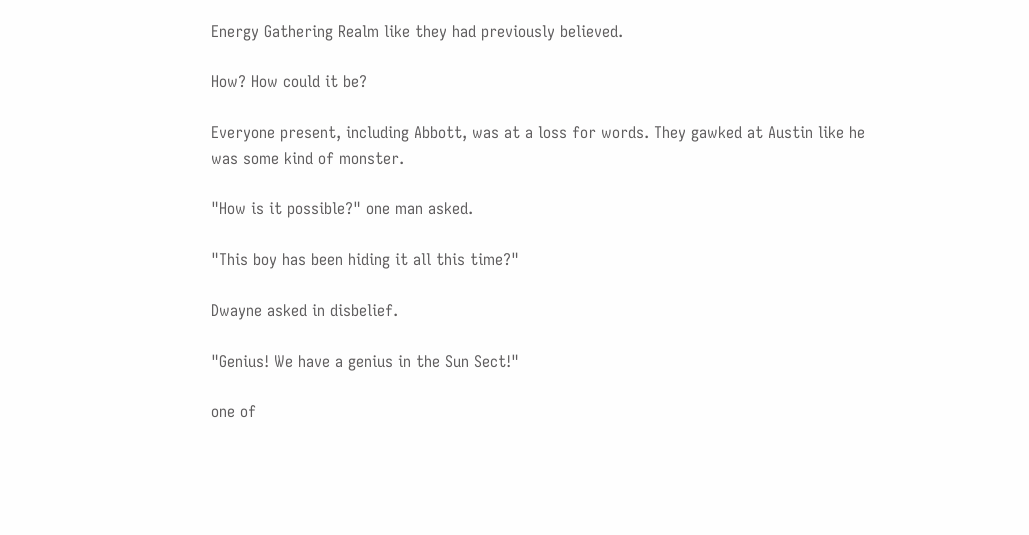Energy Gathering Realm like they had previously believed.

How? How could it be?

Everyone present, including Abbott, was at a loss for words. They gawked at Austin like he was some kind of monster.

"How is it possible?" one man asked.

"This boy has been hiding it all this time?"

Dwayne asked in disbelief.

"Genius! We have a genius in the Sun Sect!"

one of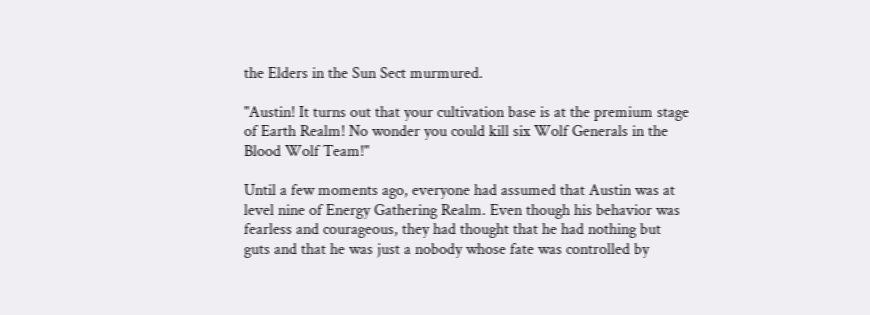the Elders in the Sun Sect murmured.

"Austin! It turns out that your cultivation base is at the premium stage of Earth Realm! No wonder you could kill six Wolf Generals in the Blood Wolf Team!"

Until a few moments ago, everyone had assumed that Austin was at level nine of Energy Gathering Realm. Even though his behavior was fearless and courageous, they had thought that he had nothing but guts and that he was just a nobody whose fate was controlled by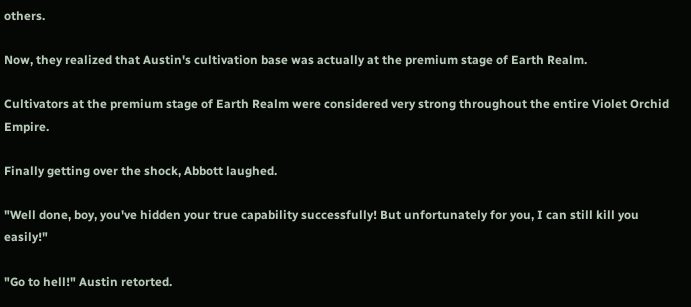others.

Now, they realized that Austin's cultivation base was actually at the premium stage of Earth Realm.

Cultivators at the premium stage of Earth Realm were considered very strong throughout the entire Violet Orchid Empire.

Finally getting over the shock, Abbott laughed.

"Well done, boy, you've hidden your true capability successfully! But unfortunately for you, I can still kill you easily!"

"Go to hell!" Austin retorted.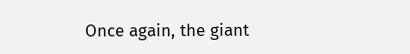Once again, the giant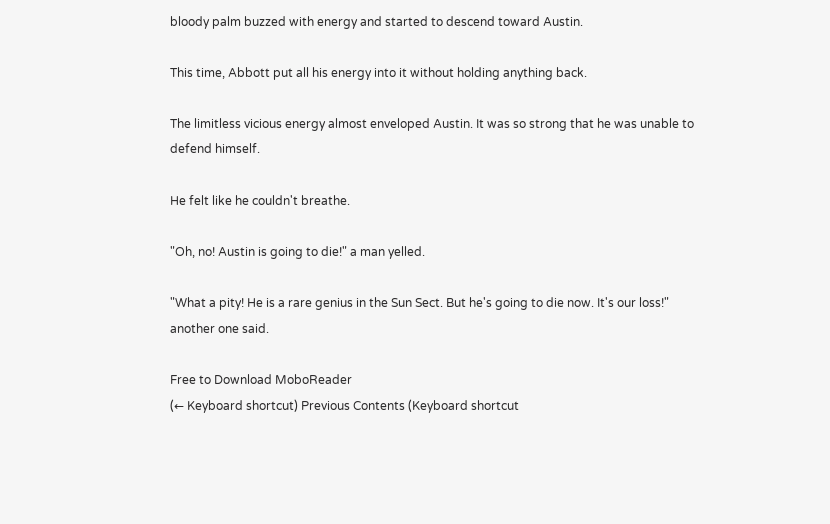bloody palm buzzed with energy and started to descend toward Austin.

This time, Abbott put all his energy into it without holding anything back.

The limitless vicious energy almost enveloped Austin. It was so strong that he was unable to defend himself.

He felt like he couldn't breathe.

"Oh, no! Austin is going to die!" a man yelled.

"What a pity! He is a rare genius in the Sun Sect. But he's going to die now. It's our loss!" another one said.

Free to Download MoboReader
(← Keyboard shortcut) Previous Contents (Keyboard shortcut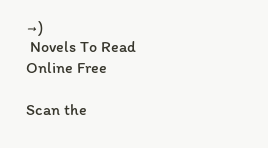→)
 Novels To Read Online Free

Scan the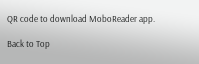QR code to download MoboReader app.

Back to Top